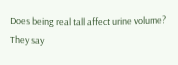Does being real tall affect urine volume? They say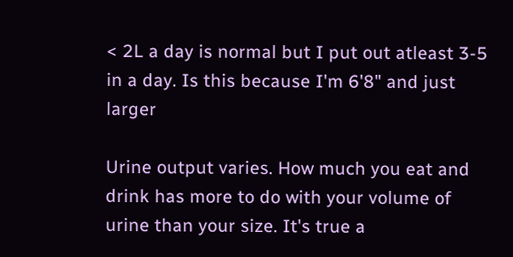< 2L a day is normal but I put out atleast 3-5 in a day. Is this because I'm 6'8" and just larger

Urine output varies. How much you eat and drink has more to do with your volume of urine than your size. It's true a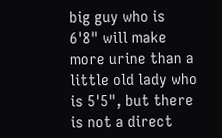big guy who is 6'8" will make more urine than a little old lady who is 5'5", but there is not a direct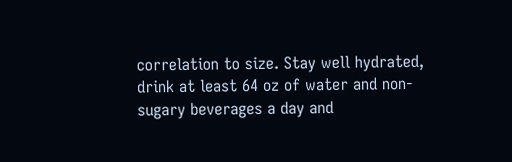correlation to size. Stay well hydrated, drink at least 64 oz of water and non-sugary beverages a day and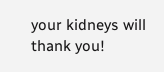your kidneys will thank you!